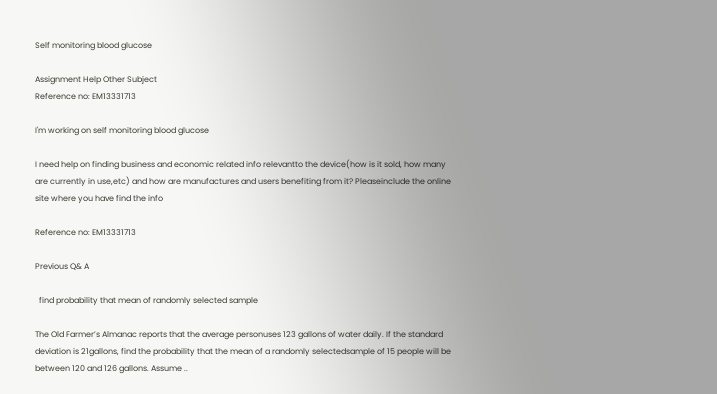Self monitoring blood glucose

Assignment Help Other Subject
Reference no: EM13331713

I'm working on self monitoring blood glucose

I need help on finding business and economic related info relevantto the device(how is it sold, how many are currently in use,etc) and how are manufactures and users benefiting from it? Pleaseinclude the online site where you have find the info

Reference no: EM13331713

Previous Q& A

  find probability that mean of randomly selected sample

The Old Farmer’s Almanac reports that the average personuses 123 gallons of water daily. If the standard deviation is 21gallons, find the probability that the mean of a randomly selectedsample of 15 people will be between 120 and 126 gallons. Assume ..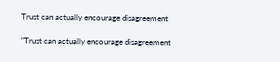Trust can actually encourage disagreement

"Trust can actually encourage disagreement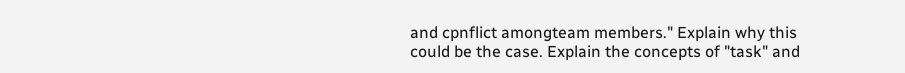and cpnflict amongteam members." Explain why this could be the case. Explain the concepts of "task" and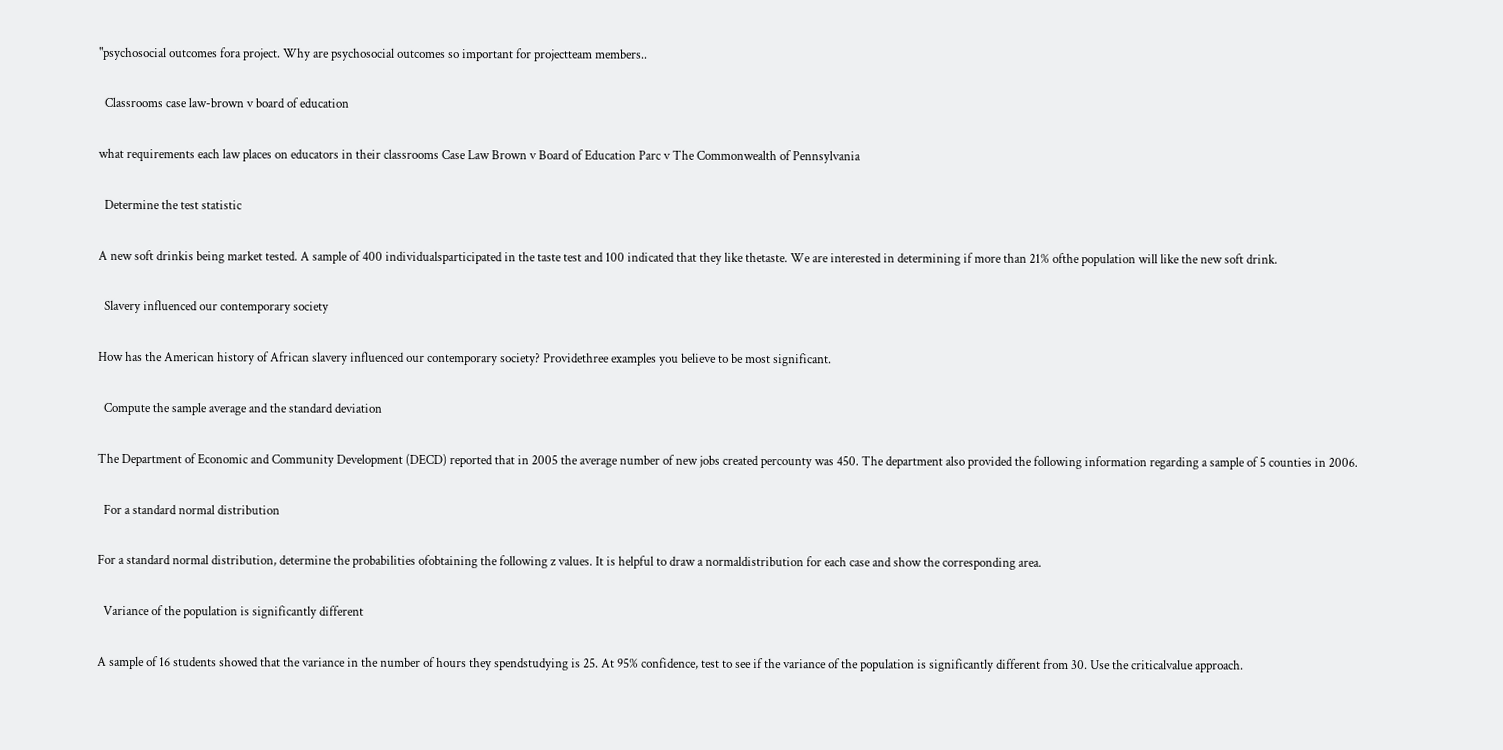"psychosocial outcomes fora project. Why are psychosocial outcomes so important for projectteam members..

  Classrooms case law-brown v board of education

what requirements each law places on educators in their classrooms Case Law Brown v Board of Education Parc v The Commonwealth of Pennsylvania

  Determine the test statistic

A new soft drinkis being market tested. A sample of 400 individualsparticipated in the taste test and 100 indicated that they like thetaste. We are interested in determining if more than 21% ofthe population will like the new soft drink.

  Slavery influenced our contemporary society

How has the American history of African slavery influenced our contemporary society? Providethree examples you believe to be most significant.

  Compute the sample average and the standard deviation

The Department of Economic and Community Development (DECD) reported that in 2005 the average number of new jobs created percounty was 450. The department also provided the following information regarding a sample of 5 counties in 2006.

  For a standard normal distribution

For a standard normal distribution, determine the probabilities ofobtaining the following z values. It is helpful to draw a normaldistribution for each case and show the corresponding area.

  Variance of the population is significantly different

A sample of 16 students showed that the variance in the number of hours they spendstudying is 25. At 95% confidence, test to see if the variance of the population is significantly different from 30. Use the criticalvalue approach.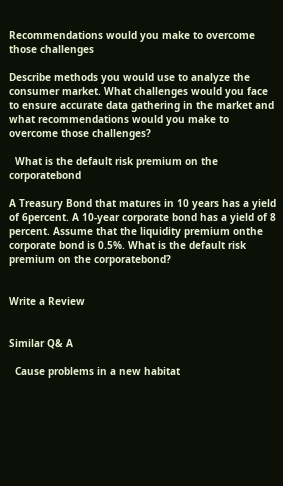Recommendations would you make to overcome those challenges

Describe methods you would use to analyze the consumer market. What challenges would you face to ensure accurate data gathering in the market and what recommendations would you make to overcome those challenges?

  What is the default risk premium on the corporatebond

A Treasury Bond that matures in 10 years has a yield of 6percent. A 10-year corporate bond has a yield of 8 percent. Assume that the liquidity premium onthe corporate bond is 0.5%. What is the default risk premium on the corporatebond?


Write a Review


Similar Q& A

  Cause problems in a new habitat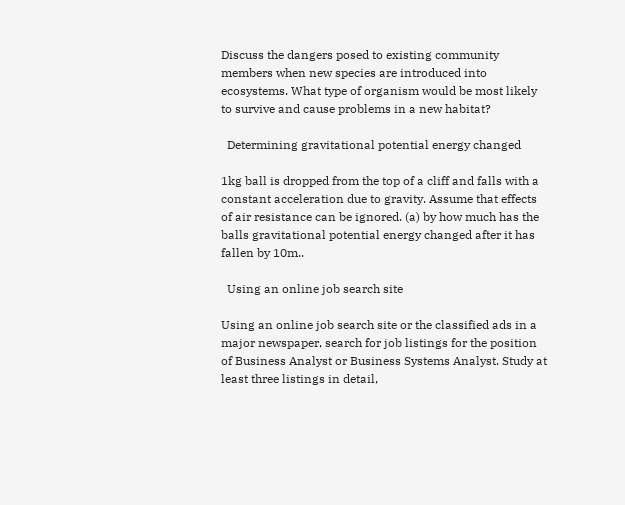Discuss the dangers posed to existing community members when new species are introduced into ecosystems. What type of organism would be most likely to survive and cause problems in a new habitat?

  Determining gravitational potential energy changed

1kg ball is dropped from the top of a cliff and falls with a constant acceleration due to gravity. Assume that effects of air resistance can be ignored. (a) by how much has the balls gravitational potential energy changed after it has fallen by 10m..

  Using an online job search site

Using an online job search site or the classified ads in a major newspaper, search for job listings for the position of Business Analyst or Business Systems Analyst. Study at least three listings in detail,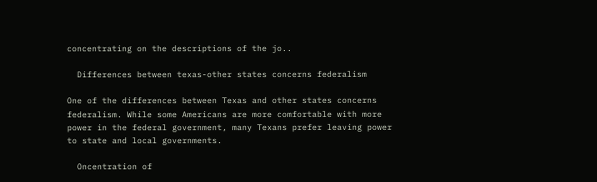concentrating on the descriptions of the jo..

  Differences between texas-other states concerns federalism

One of the differences between Texas and other states concerns federalism. While some Americans are more comfortable with more power in the federal government, many Texans prefer leaving power to state and local governments.

  Oncentration of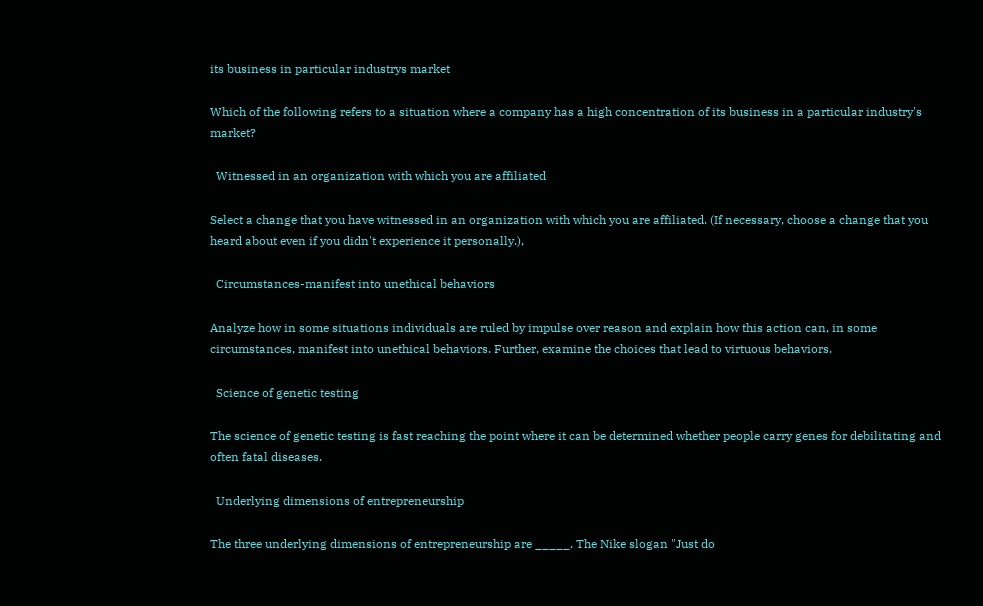its business in particular industrys market

Which of the following refers to a situation where a company has a high concentration of its business in a particular industry's market?

  Witnessed in an organization with which you are affiliated

Select a change that you have witnessed in an organization with which you are affiliated. (If necessary, choose a change that you heard about even if you didn't experience it personally.),

  Circumstances-manifest into unethical behaviors

Analyze how in some situations individuals are ruled by impulse over reason and explain how this action can, in some circumstances, manifest into unethical behaviors. Further, examine the choices that lead to virtuous behaviors.

  Science of genetic testing

The science of genetic testing is fast reaching the point where it can be determined whether people carry genes for debilitating and often fatal diseases.

  Underlying dimensions of entrepreneurship

The three underlying dimensions of entrepreneurship are _____. The Nike slogan "Just do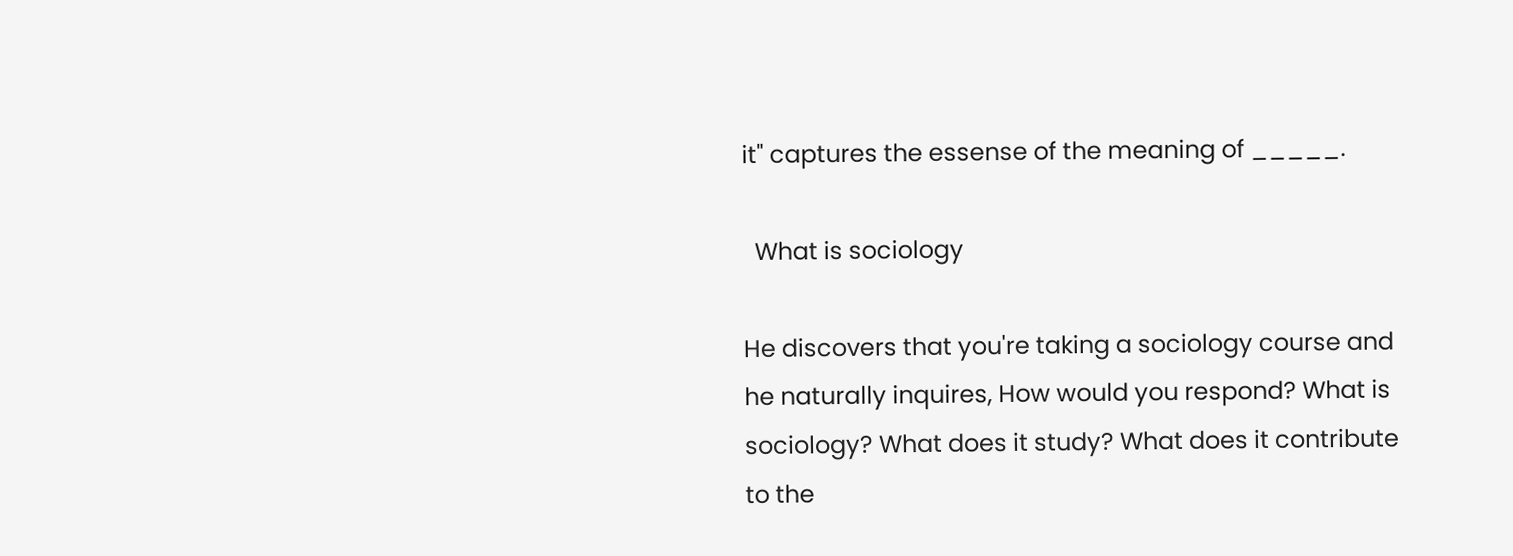it" captures the essense of the meaning of _____.

  What is sociology

He discovers that you're taking a sociology course and he naturally inquires, How would you respond? What is sociology? What does it study? What does it contribute to the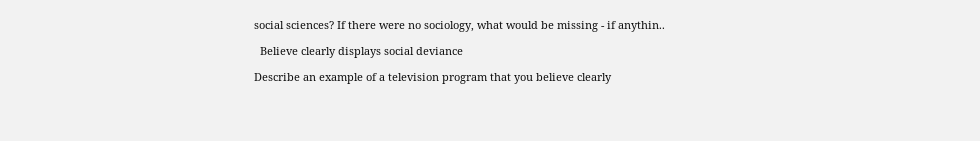social sciences? If there were no sociology, what would be missing - if anythin..

  Believe clearly displays social deviance

Describe an example of a television program that you believe clearly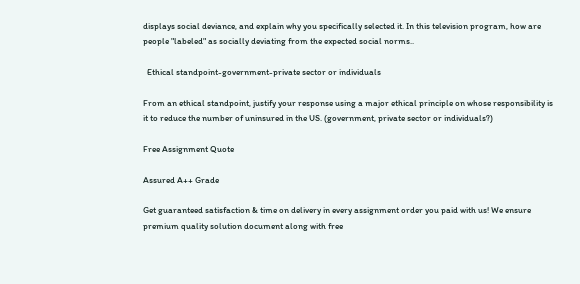displays social deviance, and explain why you specifically selected it. In this television program, how are people "labeled" as socially deviating from the expected social norms..

  Ethical standpoint-government-private sector or individuals

From an ethical standpoint, justify your response using a major ethical principle on whose responsibility is it to reduce the number of uninsured in the US. (government, private sector or individuals?)

Free Assignment Quote

Assured A++ Grade

Get guaranteed satisfaction & time on delivery in every assignment order you paid with us! We ensure premium quality solution document along with free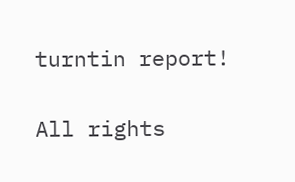turntin report!

All rights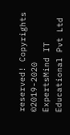reserved! Copyrights ©2019-2020 ExpertsMind IT Educational Pvt Ltd